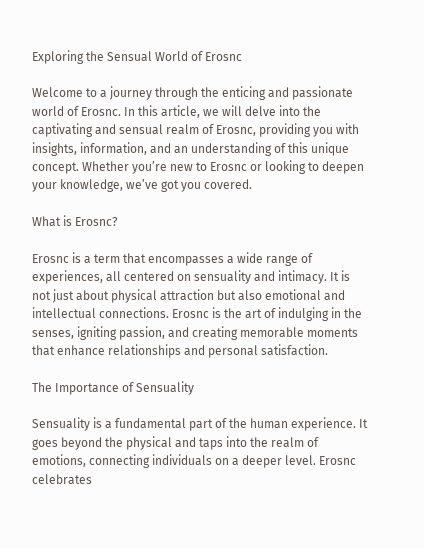Exploring the Sensual World of Erosnc

Welcome to a journey through the enticing and passionate world of Erosnc. In this article, we will delve into the captivating and sensual realm of Erosnc, providing you with insights, information, and an understanding of this unique concept. Whether you’re new to Erosnc or looking to deepen your knowledge, we’ve got you covered.

What is Erosnc?

Erosnc is a term that encompasses a wide range of experiences, all centered on sensuality and intimacy. It is not just about physical attraction but also emotional and intellectual connections. Erosnc is the art of indulging in the senses, igniting passion, and creating memorable moments that enhance relationships and personal satisfaction.

The Importance of Sensuality

Sensuality is a fundamental part of the human experience. It goes beyond the physical and taps into the realm of emotions, connecting individuals on a deeper level. Erosnc celebrates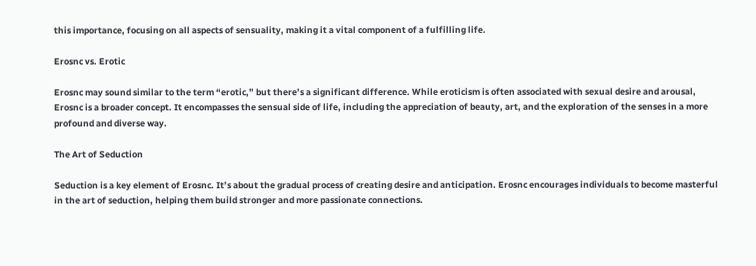this importance, focusing on all aspects of sensuality, making it a vital component of a fulfilling life.

Erosnc vs. Erotic

Erosnc may sound similar to the term “erotic,” but there’s a significant difference. While eroticism is often associated with sexual desire and arousal, Erosnc is a broader concept. It encompasses the sensual side of life, including the appreciation of beauty, art, and the exploration of the senses in a more profound and diverse way.

The Art of Seduction

Seduction is a key element of Erosnc. It’s about the gradual process of creating desire and anticipation. Erosnc encourages individuals to become masterful in the art of seduction, helping them build stronger and more passionate connections.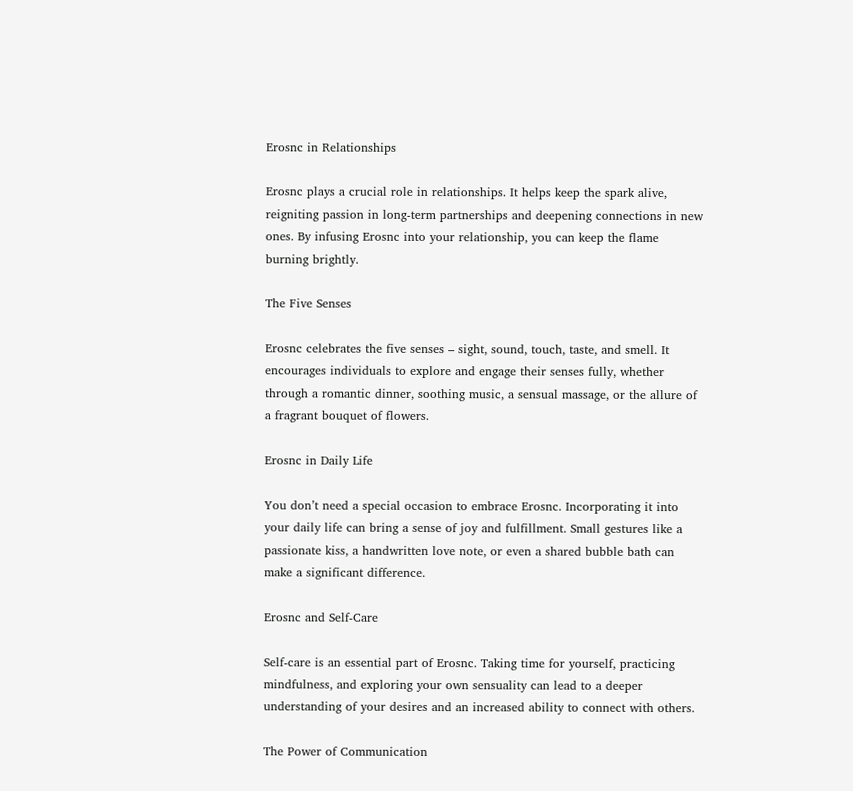Erosnc in Relationships

Erosnc plays a crucial role in relationships. It helps keep the spark alive, reigniting passion in long-term partnerships and deepening connections in new ones. By infusing Erosnc into your relationship, you can keep the flame burning brightly.

The Five Senses

Erosnc celebrates the five senses – sight, sound, touch, taste, and smell. It encourages individuals to explore and engage their senses fully, whether through a romantic dinner, soothing music, a sensual massage, or the allure of a fragrant bouquet of flowers.

Erosnc in Daily Life

You don’t need a special occasion to embrace Erosnc. Incorporating it into your daily life can bring a sense of joy and fulfillment. Small gestures like a passionate kiss, a handwritten love note, or even a shared bubble bath can make a significant difference.

Erosnc and Self-Care

Self-care is an essential part of Erosnc. Taking time for yourself, practicing mindfulness, and exploring your own sensuality can lead to a deeper understanding of your desires and an increased ability to connect with others.

The Power of Communication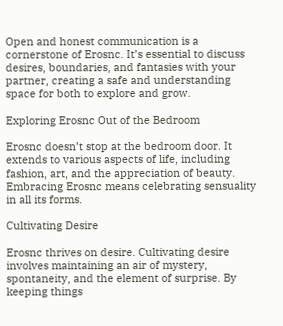Open and honest communication is a cornerstone of Erosnc. It’s essential to discuss desires, boundaries, and fantasies with your partner, creating a safe and understanding space for both to explore and grow.

Exploring Erosnc Out of the Bedroom

Erosnc doesn’t stop at the bedroom door. It extends to various aspects of life, including fashion, art, and the appreciation of beauty. Embracing Erosnc means celebrating sensuality in all its forms.

Cultivating Desire

Erosnc thrives on desire. Cultivating desire involves maintaining an air of mystery, spontaneity, and the element of surprise. By keeping things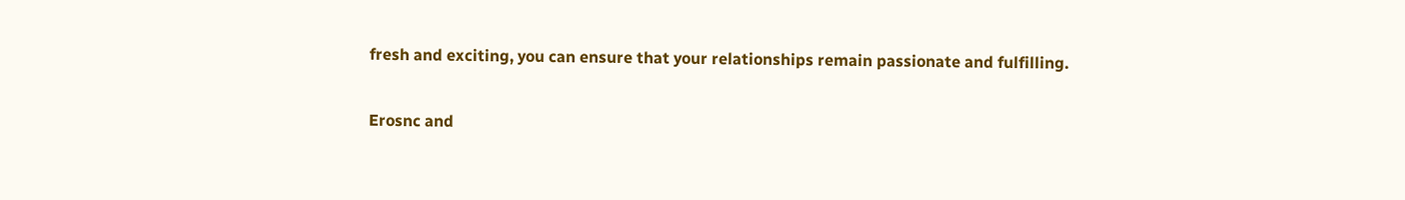fresh and exciting, you can ensure that your relationships remain passionate and fulfilling.

Erosnc and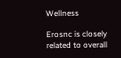Wellness

Erosnc is closely related to overall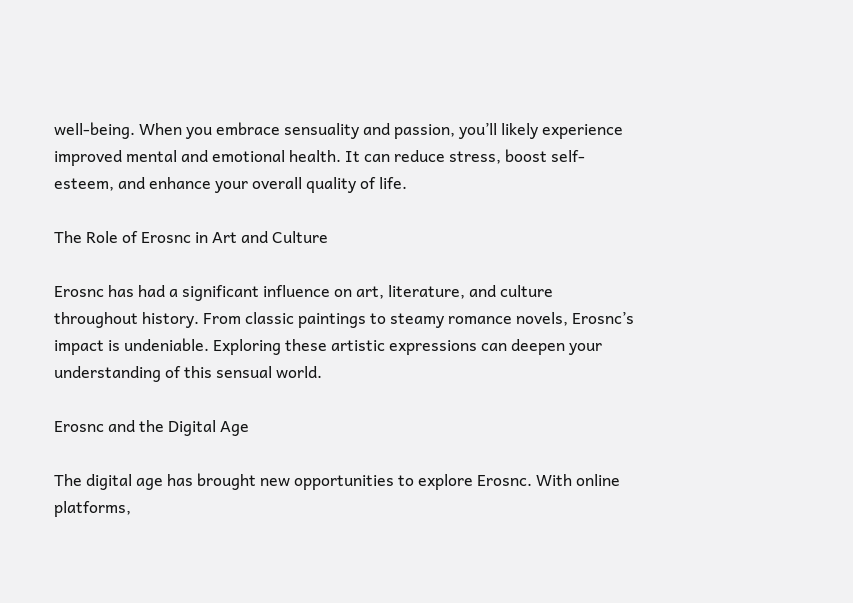well-being. When you embrace sensuality and passion, you’ll likely experience improved mental and emotional health. It can reduce stress, boost self-esteem, and enhance your overall quality of life.

The Role of Erosnc in Art and Culture

Erosnc has had a significant influence on art, literature, and culture throughout history. From classic paintings to steamy romance novels, Erosnc’s impact is undeniable. Exploring these artistic expressions can deepen your understanding of this sensual world.

Erosnc and the Digital Age

The digital age has brought new opportunities to explore Erosnc. With online platforms,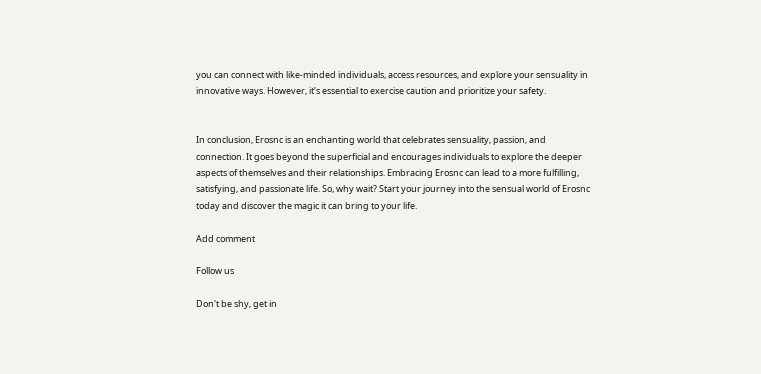you can connect with like-minded individuals, access resources, and explore your sensuality in innovative ways. However, it’s essential to exercise caution and prioritize your safety.


In conclusion, Erosnc is an enchanting world that celebrates sensuality, passion, and connection. It goes beyond the superficial and encourages individuals to explore the deeper aspects of themselves and their relationships. Embracing Erosnc can lead to a more fulfilling, satisfying, and passionate life. So, why wait? Start your journey into the sensual world of Erosnc today and discover the magic it can bring to your life.

Add comment

Follow us

Don't be shy, get in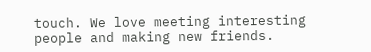touch. We love meeting interesting people and making new friends.